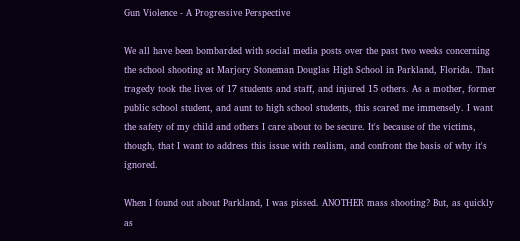Gun Violence - A Progressive Perspective

We all have been bombarded with social media posts over the past two weeks concerning the school shooting at Marjory Stoneman Douglas High School in Parkland, Florida. That tragedy took the lives of 17 students and staff, and injured 15 others. As a mother, former public school student, and aunt to high school students, this scared me immensely. I want the safety of my child and others I care about to be secure. It's because of the victims, though, that I want to address this issue with realism, and confront the basis of why it's ignored.

When I found out about Parkland, I was pissed. ANOTHER mass shooting? But, as quickly as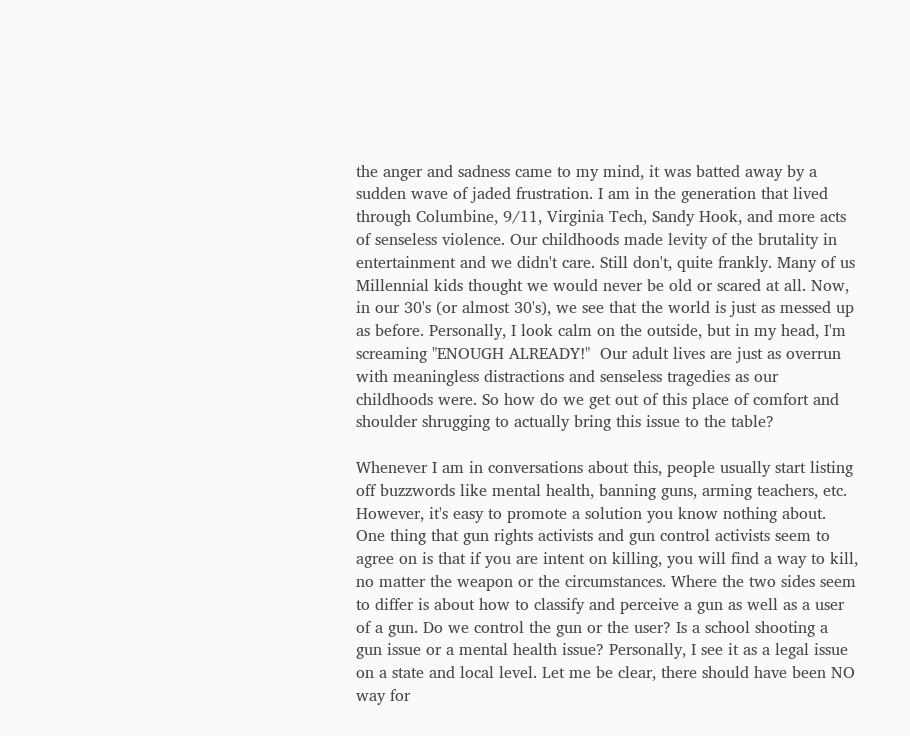the anger and sadness came to my mind, it was batted away by a sudden wave of jaded frustration. I am in the generation that lived through Columbine, 9/11, Virginia Tech, Sandy Hook, and more acts of senseless violence. Our childhoods made levity of the brutality in entertainment and we didn't care. Still don't, quite frankly. Many of us Millennial kids thought we would never be old or scared at all. Now, in our 30's (or almost 30's), we see that the world is just as messed up as before. Personally, I look calm on the outside, but in my head, I'm screaming "ENOUGH ALREADY!"  Our adult lives are just as overrun with meaningless distractions and senseless tragedies as our childhoods were. So how do we get out of this place of comfort and shoulder shrugging to actually bring this issue to the table?

Whenever I am in conversations about this, people usually start listing off buzzwords like mental health, banning guns, arming teachers, etc. However, it's easy to promote a solution you know nothing about. One thing that gun rights activists and gun control activists seem to agree on is that if you are intent on killing, you will find a way to kill, no matter the weapon or the circumstances. Where the two sides seem to differ is about how to classify and perceive a gun as well as a user of a gun. Do we control the gun or the user? Is a school shooting a gun issue or a mental health issue? Personally, I see it as a legal issue on a state and local level. Let me be clear, there should have been NO way for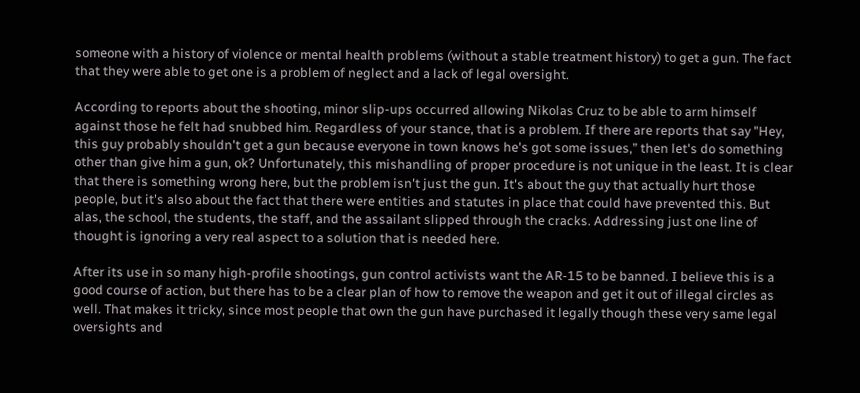someone with a history of violence or mental health problems (without a stable treatment history) to get a gun. The fact that they were able to get one is a problem of neglect and a lack of legal oversight.

According to reports about the shooting, minor slip-ups occurred allowing Nikolas Cruz to be able to arm himself against those he felt had snubbed him. Regardless of your stance, that is a problem. If there are reports that say "Hey, this guy probably shouldn't get a gun because everyone in town knows he's got some issues,” then let's do something other than give him a gun, ok? Unfortunately, this mishandling of proper procedure is not unique in the least. It is clear that there is something wrong here, but the problem isn't just the gun. It's about the guy that actually hurt those people, but it's also about the fact that there were entities and statutes in place that could have prevented this. But alas, the school, the students, the staff, and the assailant slipped through the cracks. Addressing just one line of thought is ignoring a very real aspect to a solution that is needed here.

After its use in so many high-profile shootings, gun control activists want the AR-15 to be banned. I believe this is a good course of action, but there has to be a clear plan of how to remove the weapon and get it out of illegal circles as well. That makes it tricky, since most people that own the gun have purchased it legally though these very same legal oversights and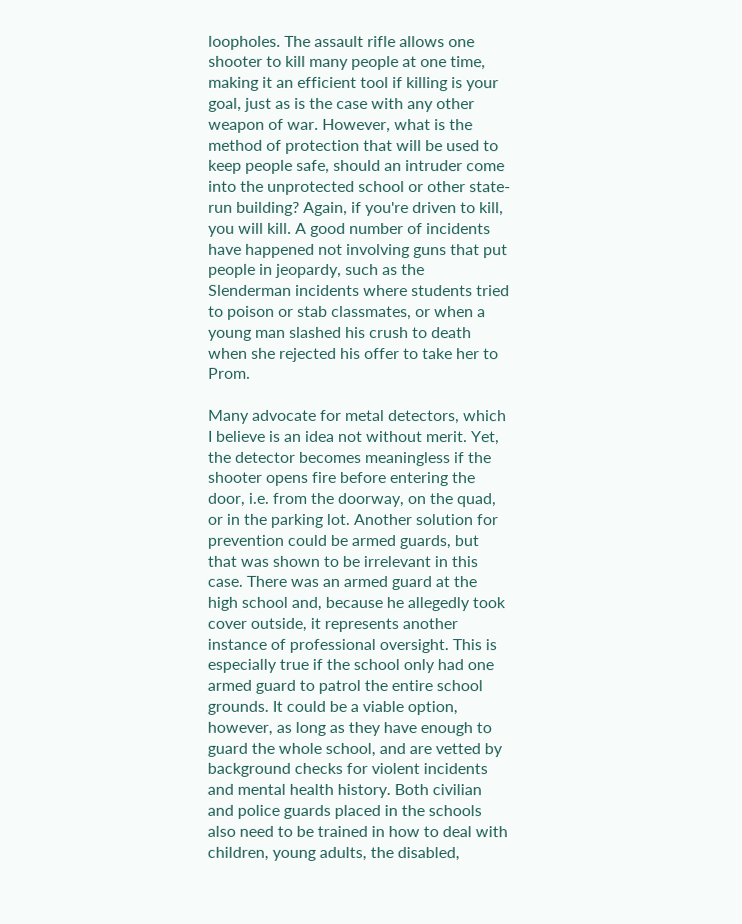loopholes. The assault rifle allows one shooter to kill many people at one time, making it an efficient tool if killing is your goal, just as is the case with any other weapon of war. However, what is the method of protection that will be used to keep people safe, should an intruder come into the unprotected school or other state-run building? Again, if you're driven to kill, you will kill. A good number of incidents have happened not involving guns that put people in jeopardy, such as the Slenderman incidents where students tried to poison or stab classmates, or when a young man slashed his crush to death when she rejected his offer to take her to Prom.

Many advocate for metal detectors, which I believe is an idea not without merit. Yet, the detector becomes meaningless if the shooter opens fire before entering the door, i.e. from the doorway, on the quad, or in the parking lot. Another solution for prevention could be armed guards, but that was shown to be irrelevant in this case. There was an armed guard at the high school and, because he allegedly took cover outside, it represents another instance of professional oversight. This is especially true if the school only had one armed guard to patrol the entire school grounds. It could be a viable option, however, as long as they have enough to guard the whole school, and are vetted by background checks for violent incidents and mental health history. Both civilian and police guards placed in the schools also need to be trained in how to deal with children, young adults, the disabled,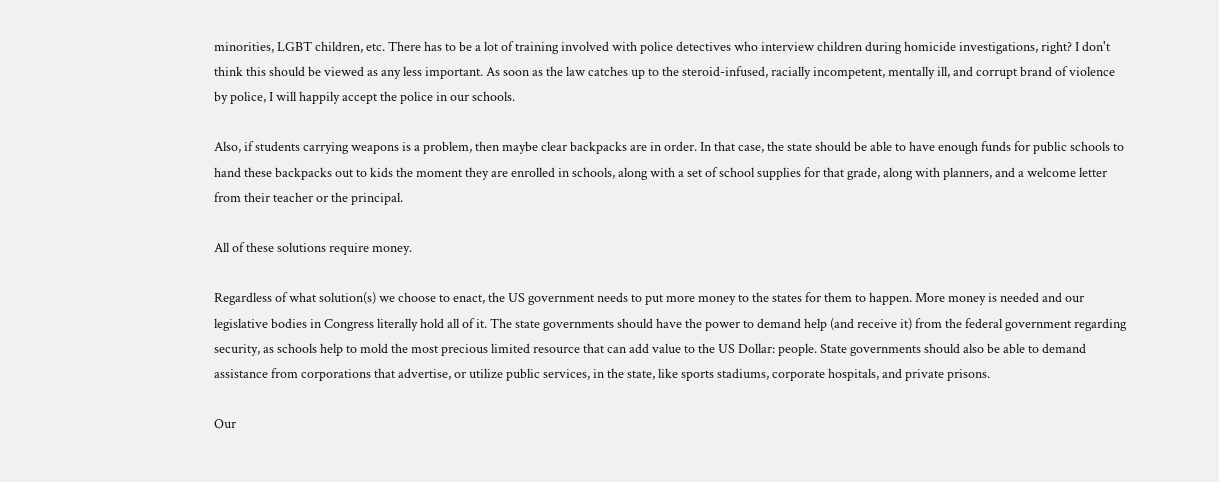minorities, LGBT children, etc. There has to be a lot of training involved with police detectives who interview children during homicide investigations, right? I don't think this should be viewed as any less important. As soon as the law catches up to the steroid-infused, racially incompetent, mentally ill, and corrupt brand of violence by police, I will happily accept the police in our schools.

Also, if students carrying weapons is a problem, then maybe clear backpacks are in order. In that case, the state should be able to have enough funds for public schools to hand these backpacks out to kids the moment they are enrolled in schools, along with a set of school supplies for that grade, along with planners, and a welcome letter from their teacher or the principal.

All of these solutions require money.

Regardless of what solution(s) we choose to enact, the US government needs to put more money to the states for them to happen. More money is needed and our legislative bodies in Congress literally hold all of it. The state governments should have the power to demand help (and receive it) from the federal government regarding security, as schools help to mold the most precious limited resource that can add value to the US Dollar: people. State governments should also be able to demand assistance from corporations that advertise, or utilize public services, in the state, like sports stadiums, corporate hospitals, and private prisons.

Our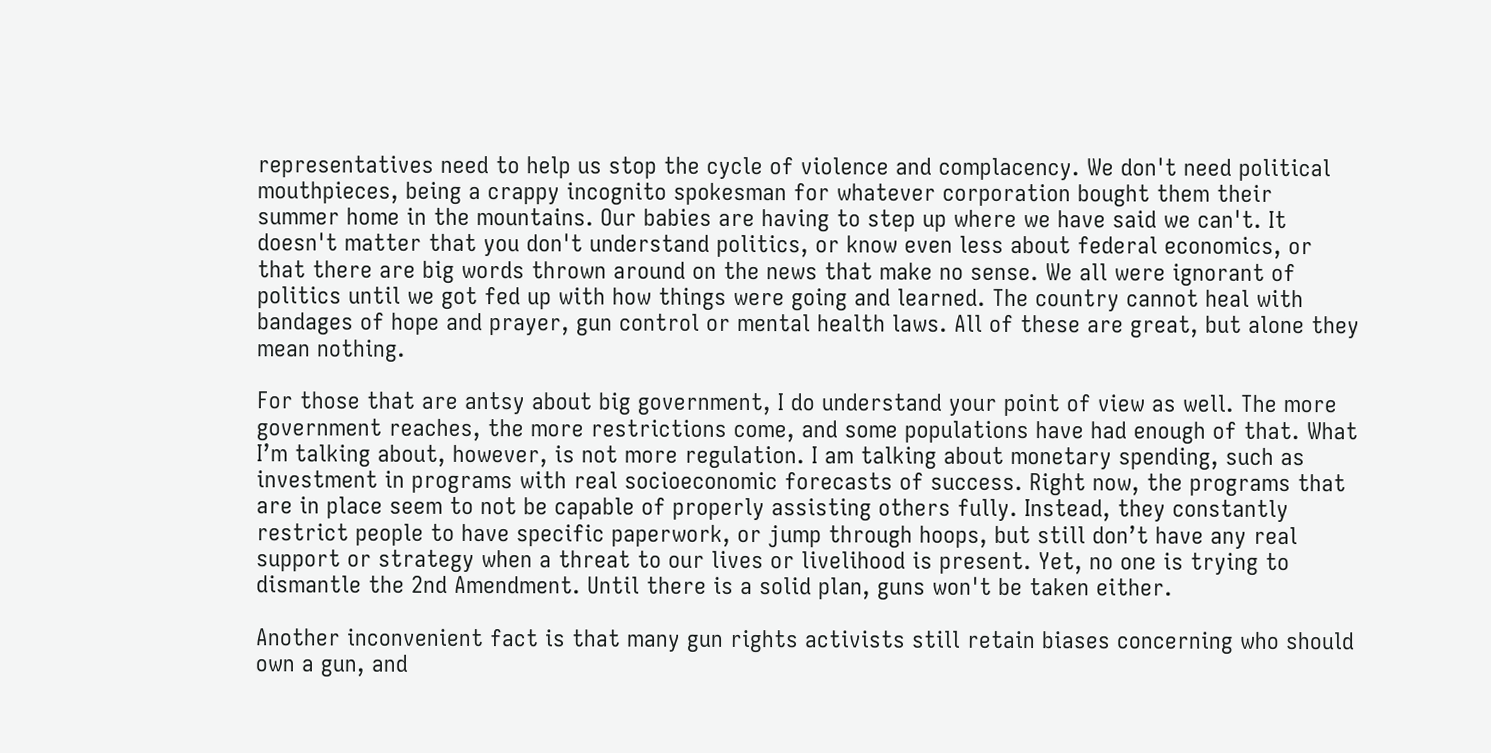representatives need to help us stop the cycle of violence and complacency. We don't need political mouthpieces, being a crappy incognito spokesman for whatever corporation bought them their summer home in the mountains. Our babies are having to step up where we have said we can't. It doesn't matter that you don't understand politics, or know even less about federal economics, or that there are big words thrown around on the news that make no sense. We all were ignorant of politics until we got fed up with how things were going and learned. The country cannot heal with bandages of hope and prayer, gun control or mental health laws. All of these are great, but alone they mean nothing.

For those that are antsy about big government, I do understand your point of view as well. The more government reaches, the more restrictions come, and some populations have had enough of that. What I’m talking about, however, is not more regulation. I am talking about monetary spending, such as investment in programs with real socioeconomic forecasts of success. Right now, the programs that are in place seem to not be capable of properly assisting others fully. Instead, they constantly restrict people to have specific paperwork, or jump through hoops, but still don’t have any real support or strategy when a threat to our lives or livelihood is present. Yet, no one is trying to dismantle the 2nd Amendment. Until there is a solid plan, guns won't be taken either.

Another inconvenient fact is that many gun rights activists still retain biases concerning who should own a gun, and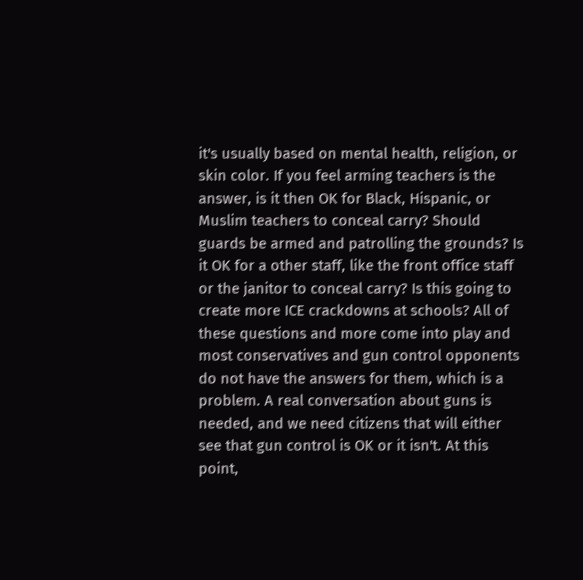it's usually based on mental health, religion, or skin color. If you feel arming teachers is the answer, is it then OK for Black, Hispanic, or Muslim teachers to conceal carry? Should guards be armed and patrolling the grounds? Is it OK for a other staff, like the front office staff or the janitor to conceal carry? Is this going to create more ICE crackdowns at schools? All of these questions and more come into play and most conservatives and gun control opponents do not have the answers for them, which is a problem. A real conversation about guns is needed, and we need citizens that will either see that gun control is OK or it isn't. At this point,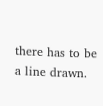there has to be a line drawn.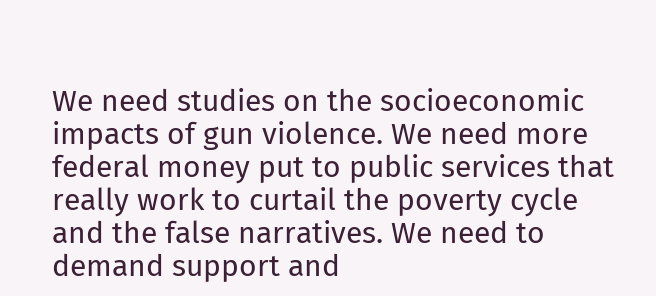We need studies on the socioeconomic impacts of gun violence. We need more federal money put to public services that really work to curtail the poverty cycle and the false narratives. We need to demand support and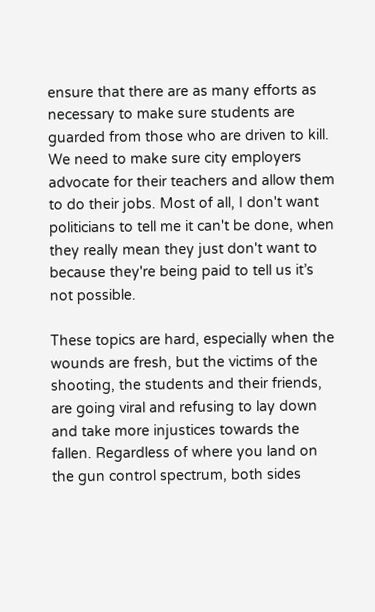ensure that there are as many efforts as necessary to make sure students are guarded from those who are driven to kill. We need to make sure city employers advocate for their teachers and allow them to do their jobs. Most of all, I don't want politicians to tell me it can't be done, when they really mean they just don't want to because they're being paid to tell us it’s not possible.

These topics are hard, especially when the wounds are fresh, but the victims of the shooting, the students and their friends, are going viral and refusing to lay down and take more injustices towards the fallen. Regardless of where you land on the gun control spectrum, both sides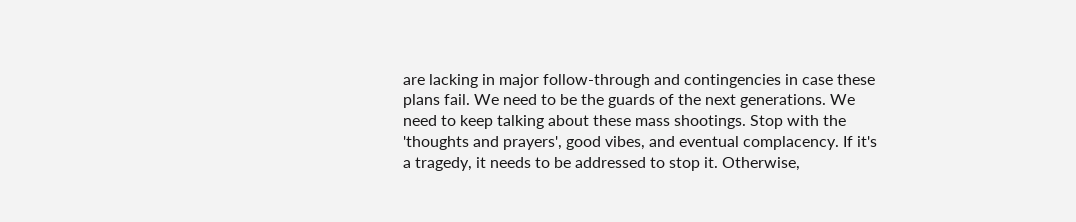are lacking in major follow-through and contingencies in case these plans fail. We need to be the guards of the next generations. We need to keep talking about these mass shootings. Stop with the 'thoughts and prayers', good vibes, and eventual complacency. If it's a tragedy, it needs to be addressed to stop it. Otherwise,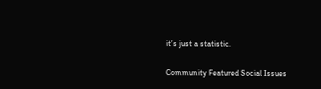it’s just a statistic.

Community Featured Social Issues